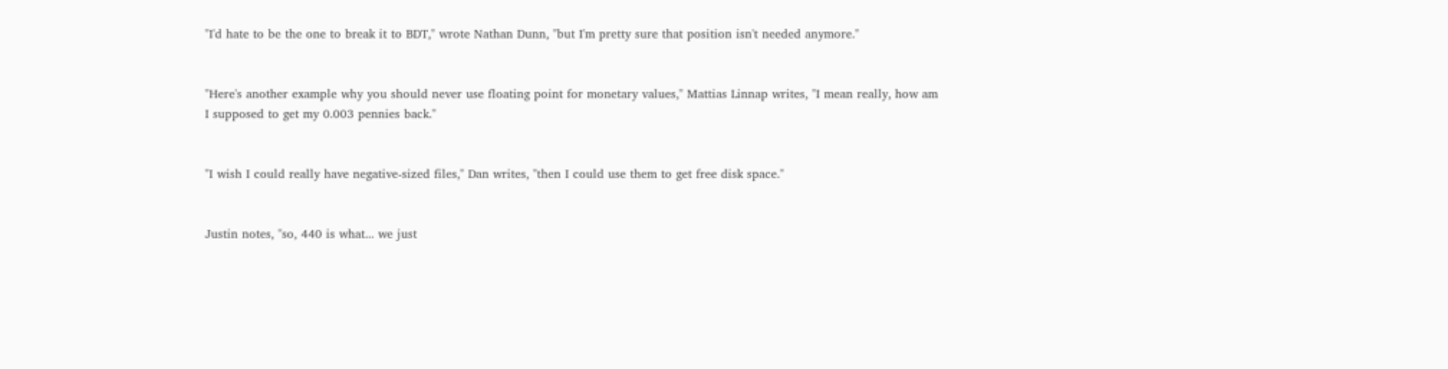"I'd hate to be the one to break it to BDT," wrote Nathan Dunn, "but I'm pretty sure that position isn't needed anymore."


"Here's another example why you should never use floating point for monetary values," Mattias Linnap writes, "I mean really, how am I supposed to get my 0.003 pennies back."


"I wish I could really have negative-sized files," Dan writes, "then I could use them to get free disk space."


Justin notes, "so, 440 is what... we just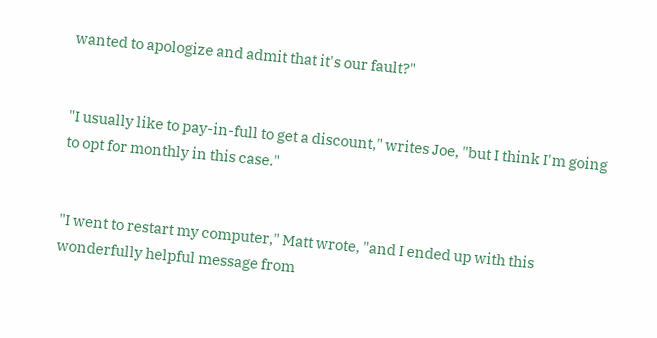wanted to apologize and admit that it's our fault?"


"I usually like to pay-in-full to get a discount," writes Joe, "but I think I'm going to opt for monthly in this case."


"I went to restart my computer," Matt wrote, "and I ended up with this wonderfully helpful message from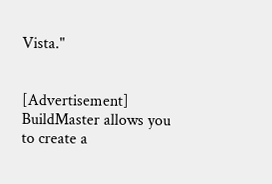Vista."


[Advertisement] BuildMaster allows you to create a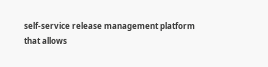self-service release management platform that allows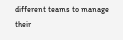different teams to manage their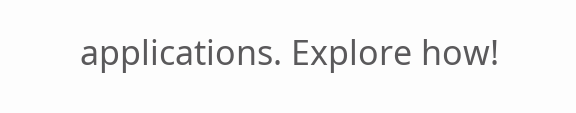applications. Explore how!